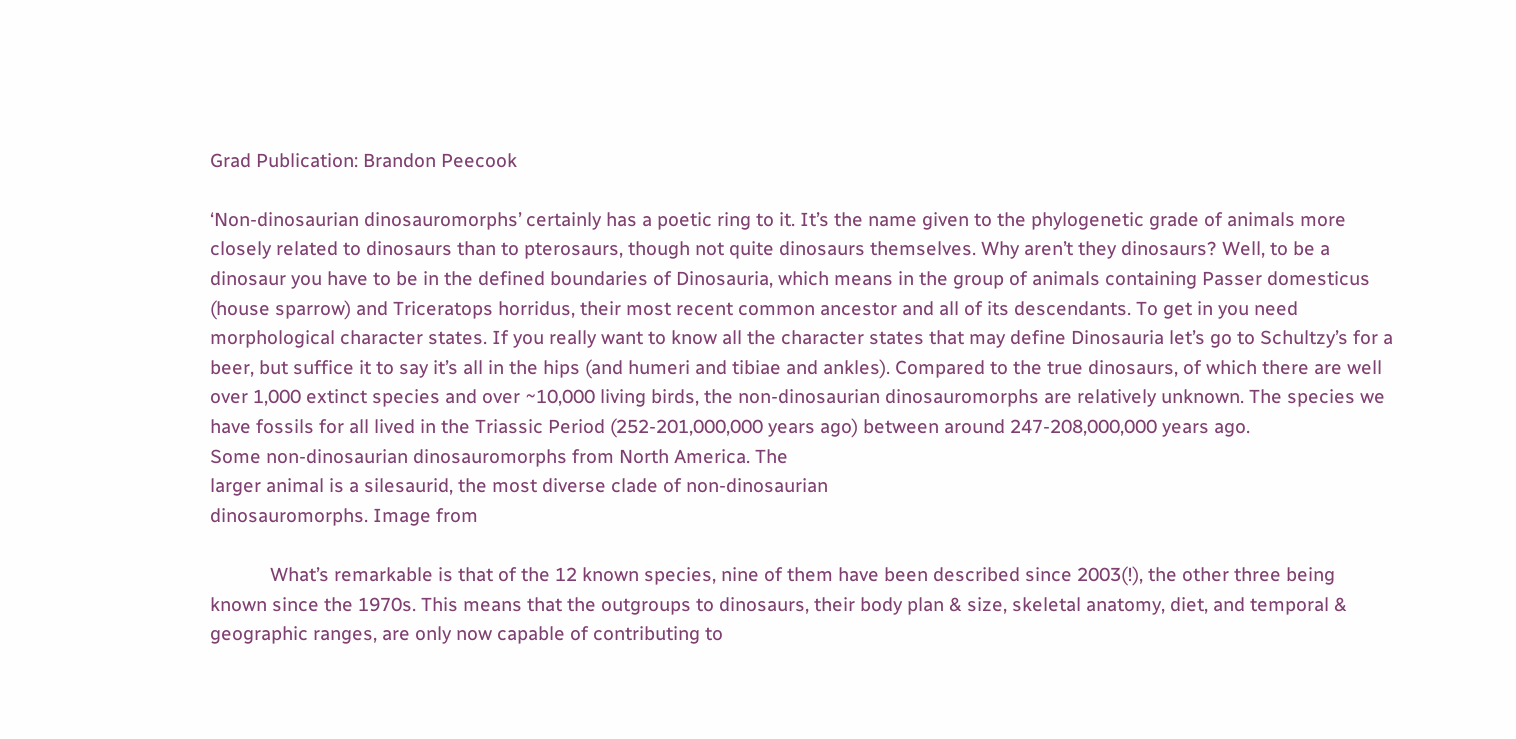Grad Publication: Brandon Peecook

‘Non-dinosaurian dinosauromorphs’ certainly has a poetic ring to it. It’s the name given to the phylogenetic grade of animals more closely related to dinosaurs than to pterosaurs, though not quite dinosaurs themselves. Why aren’t they dinosaurs? Well, to be a dinosaur you have to be in the defined boundaries of Dinosauria, which means in the group of animals containing Passer domesticus (house sparrow) and Triceratops horridus, their most recent common ancestor and all of its descendants. To get in you need morphological character states. If you really want to know all the character states that may define Dinosauria let’s go to Schultzy’s for a beer, but suffice it to say it’s all in the hips (and humeri and tibiae and ankles). Compared to the true dinosaurs, of which there are well over 1,000 extinct species and over ~10,000 living birds, the non-dinosaurian dinosauromorphs are relatively unknown. The species we have fossils for all lived in the Triassic Period (252-201,000,000 years ago) between around 247-208,000,000 years ago.
Some non-dinosaurian dinosauromorphs from North America. The
larger animal is a silesaurid, the most diverse clade of non-dinosaurian
dinosauromorphs. Image from

            What’s remarkable is that of the 12 known species, nine of them have been described since 2003(!), the other three being known since the 1970s. This means that the outgroups to dinosaurs, their body plan & size, skeletal anatomy, diet, and temporal & geographic ranges, are only now capable of contributing to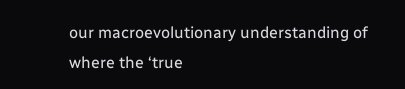our macroevolutionary understanding of where the ‘true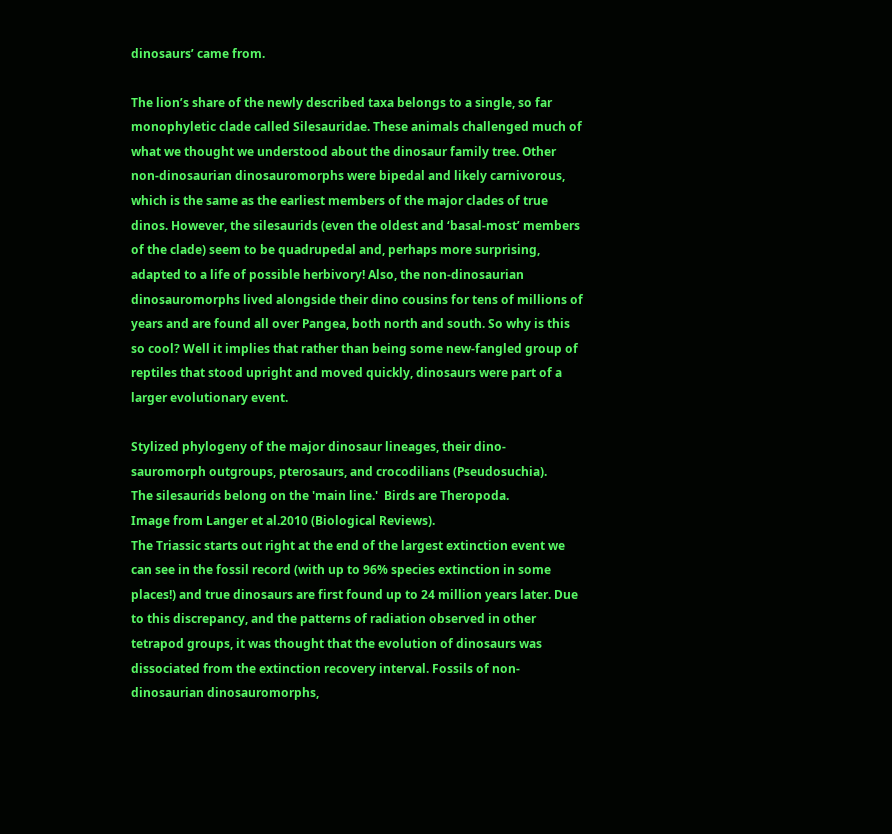dinosaurs’ came from.

The lion’s share of the newly described taxa belongs to a single, so far monophyletic clade called Silesauridae. These animals challenged much of what we thought we understood about the dinosaur family tree. Other non-dinosaurian dinosauromorphs were bipedal and likely carnivorous, which is the same as the earliest members of the major clades of true dinos. However, the silesaurids (even the oldest and ‘basal-most’ members of the clade) seem to be quadrupedal and, perhaps more surprising, adapted to a life of possible herbivory! Also, the non-dinosaurian dinosauromorphs lived alongside their dino cousins for tens of millions of years and are found all over Pangea, both north and south. So why is this so cool? Well it implies that rather than being some new-fangled group of reptiles that stood upright and moved quickly, dinosaurs were part of a larger evolutionary event.

Stylized phylogeny of the major dinosaur lineages, their dino-
sauromorph outgroups, pterosaurs, and crocodilians (Pseudosuchia).
The silesaurids belong on the 'main line.'  Birds are Theropoda.
Image from Langer et al.2010 (Biological Reviews).
The Triassic starts out right at the end of the largest extinction event we can see in the fossil record (with up to 96% species extinction in some places!) and true dinosaurs are first found up to 24 million years later. Due to this discrepancy, and the patterns of radiation observed in other tetrapod groups, it was thought that the evolution of dinosaurs was dissociated from the extinction recovery interval. Fossils of non-dinosaurian dinosauromorphs,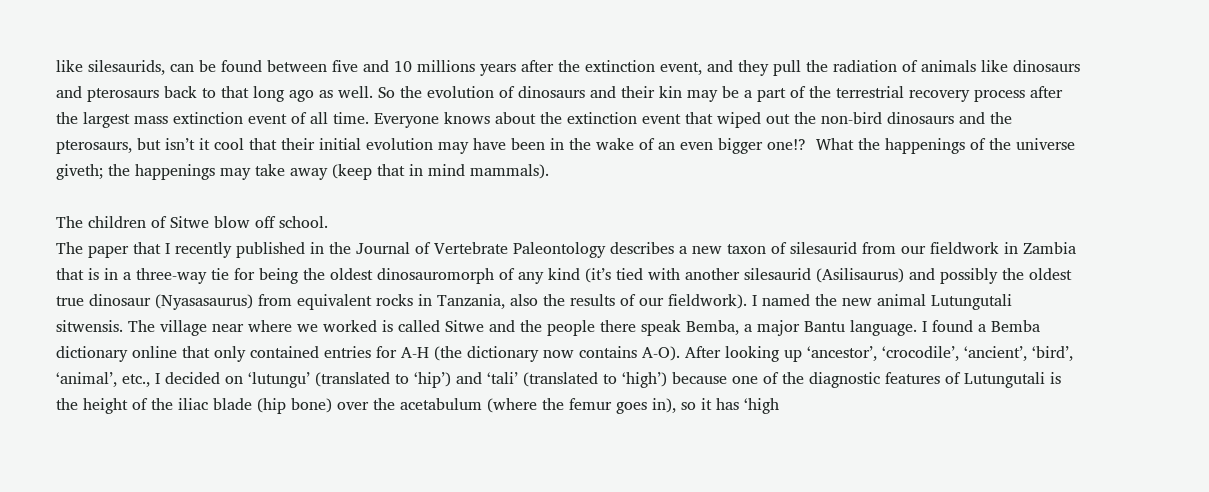like silesaurids, can be found between five and 10 millions years after the extinction event, and they pull the radiation of animals like dinosaurs and pterosaurs back to that long ago as well. So the evolution of dinosaurs and their kin may be a part of the terrestrial recovery process after the largest mass extinction event of all time. Everyone knows about the extinction event that wiped out the non-bird dinosaurs and the pterosaurs, but isn’t it cool that their initial evolution may have been in the wake of an even bigger one!?  What the happenings of the universe giveth; the happenings may take away (keep that in mind mammals).

The children of Sitwe blow off school.
The paper that I recently published in the Journal of Vertebrate Paleontology describes a new taxon of silesaurid from our fieldwork in Zambia that is in a three-way tie for being the oldest dinosauromorph of any kind (it’s tied with another silesaurid (Asilisaurus) and possibly the oldest true dinosaur (Nyasasaurus) from equivalent rocks in Tanzania, also the results of our fieldwork). I named the new animal Lutungutali sitwensis. The village near where we worked is called Sitwe and the people there speak Bemba, a major Bantu language. I found a Bemba dictionary online that only contained entries for A-H (the dictionary now contains A-O). After looking up ‘ancestor’, ‘crocodile’, ‘ancient’, ‘bird’, ‘animal’, etc., I decided on ‘lutungu’ (translated to ‘hip’) and ‘tali’ (translated to ‘high’) because one of the diagnostic features of Lutungutali is the height of the iliac blade (hip bone) over the acetabulum (where the femur goes in), so it has ‘high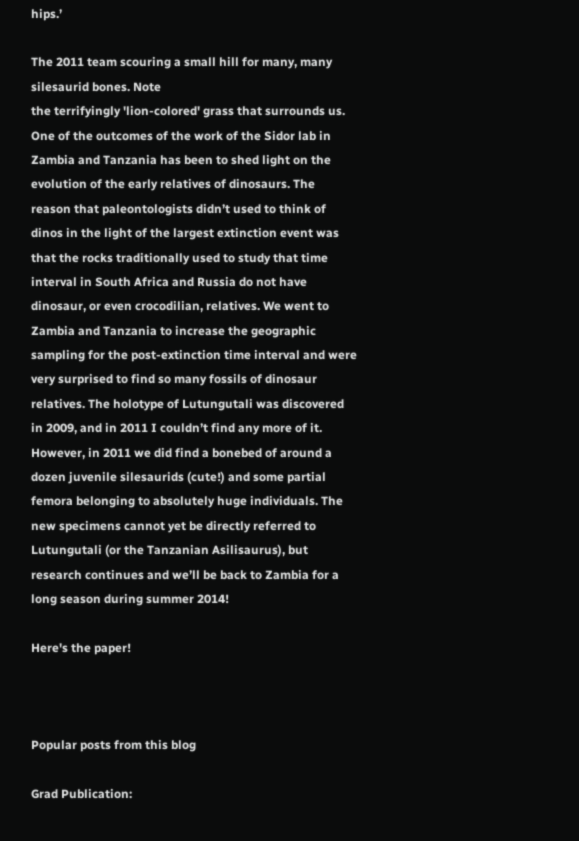hips.’

The 2011 team scouring a small hill for many, many silesaurid bones. Note
the terrifyingly 'lion-colored' grass that surrounds us.
One of the outcomes of the work of the Sidor lab in Zambia and Tanzania has been to shed light on the evolution of the early relatives of dinosaurs. The reason that paleontologists didn’t used to think of dinos in the light of the largest extinction event was that the rocks traditionally used to study that time interval in South Africa and Russia do not have dinosaur, or even crocodilian, relatives. We went to Zambia and Tanzania to increase the geographic sampling for the post-extinction time interval and were very surprised to find so many fossils of dinosaur relatives. The holotype of Lutungutali was discovered in 2009, and in 2011 I couldn’t find any more of it. However, in 2011 we did find a bonebed of around a dozen juvenile silesaurids (cute!) and some partial femora belonging to absolutely huge individuals. The new specimens cannot yet be directly referred to Lutungutali (or the Tanzanian Asilisaurus), but research continues and we’ll be back to Zambia for a long season during summer 2014!

Here's the paper!



Popular posts from this blog

Grad Publication: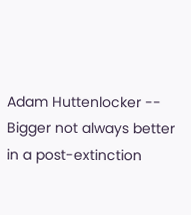Adam Huttenlocker -- Bigger not always better in a post-extinction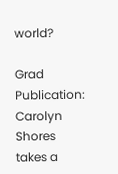world?

Grad Publication: Carolyn Shores takes a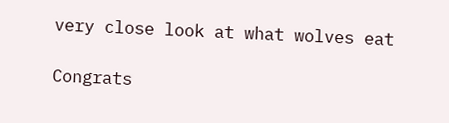very close look at what wolves eat

Congrats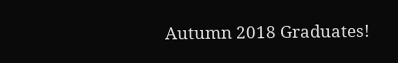Autumn 2018 Graduates!